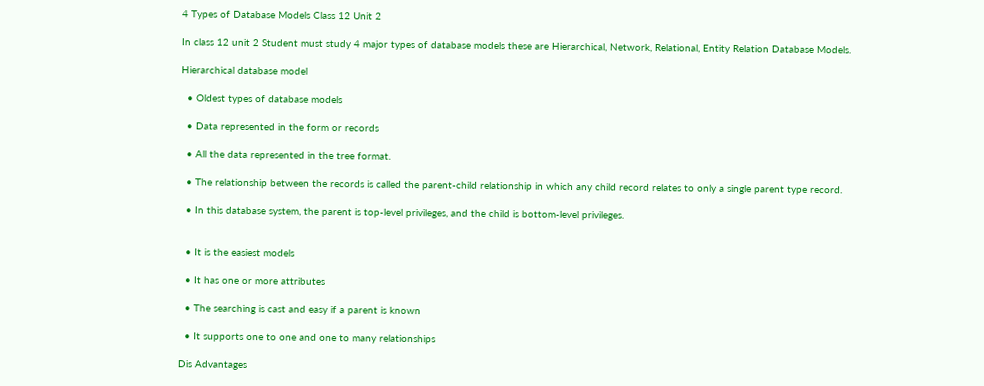4 Types of Database Models Class 12 Unit 2

In class 12 unit 2 Student must study 4 major types of database models these are Hierarchical, Network, Relational, Entity Relation Database Models.

Hierarchical database model

  • Oldest types of database models

  • Data represented in the form or records

  • All the data represented in the tree format.

  • The relationship between the records is called the parent-child relationship in which any child record relates to only a single parent type record.

  • In this database system, the parent is top-level privileges, and the child is bottom-level privileges.


  • It is the easiest models

  • It has one or more attributes

  • The searching is cast and easy if a parent is known

  • It supports one to one and one to many relationships

Dis Advantages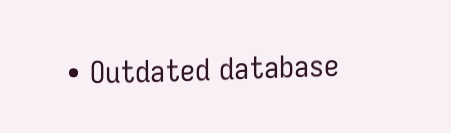• Outdated database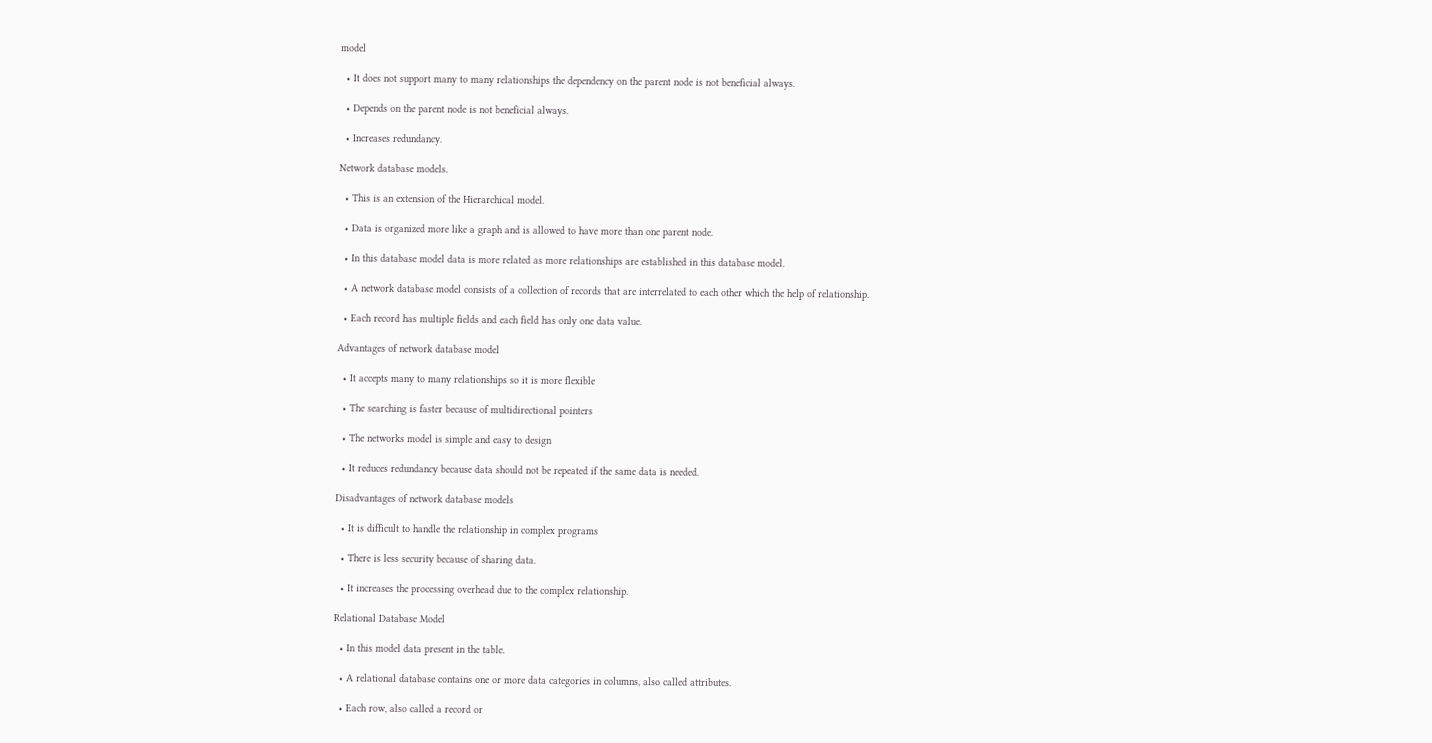model

  • It does not support many to many relationships the dependency on the parent node is not beneficial always.

  • Depends on the parent node is not beneficial always.

  • Increases redundancy.

Network database models.

  • This is an extension of the Hierarchical model.

  • Data is organized more like a graph and is allowed to have more than one parent node.

  • In this database model data is more related as more relationships are established in this database model.

  • A network database model consists of a collection of records that are interrelated to each other which the help of relationship.

  • Each record has multiple fields and each field has only one data value.

Advantages of network database model

  • It accepts many to many relationships so it is more flexible

  • The searching is faster because of multidirectional pointers

  • The networks model is simple and easy to design

  • It reduces redundancy because data should not be repeated if the same data is needed.

Disadvantages of network database models

  • It is difficult to handle the relationship in complex programs

  • There is less security because of sharing data.

  • It increases the processing overhead due to the complex relationship.

Relational Database Model

  • In this model data present in the table.

  • A relational database contains one or more data categories in columns, also called attributes.

  • Each row, also called a record or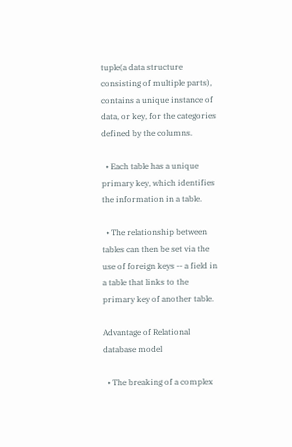tuple(a data structure consisting of multiple parts), contains a unique instance of data, or key, for the categories defined by the columns.

  • Each table has a unique primary key, which identifies the information in a table.

  • The relationship between tables can then be set via the use of foreign keys -- a field in a table that links to the primary key of another table.

Advantage of Relational database model

  • The breaking of a complex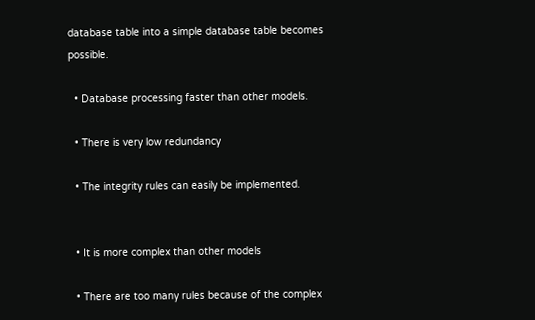database table into a simple database table becomes possible.

  • Database processing faster than other models.

  • There is very low redundancy

  • The integrity rules can easily be implemented.


  • It is more complex than other models

  • There are too many rules because of the complex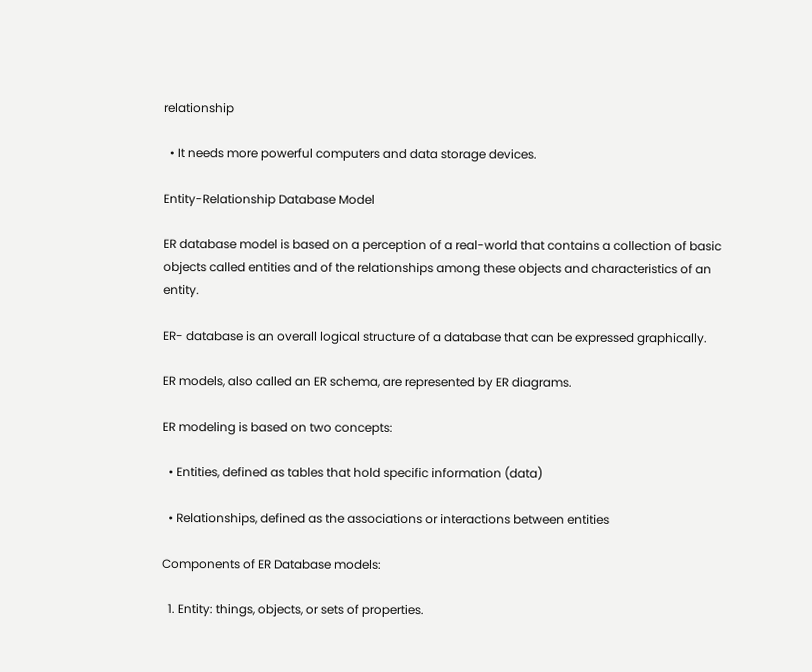relationship

  • It needs more powerful computers and data storage devices.

Entity-Relationship Database Model

ER database model is based on a perception of a real-world that contains a collection of basic objects called entities and of the relationships among these objects and characteristics of an entity.

ER- database is an overall logical structure of a database that can be expressed graphically.

ER models, also called an ER schema, are represented by ER diagrams.

ER modeling is based on two concepts:

  • Entities, defined as tables that hold specific information (data)

  • Relationships, defined as the associations or interactions between entities

Components of ER Database models:

  1. Entity: things, objects, or sets of properties.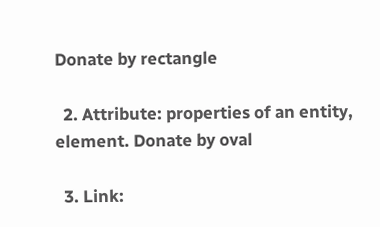Donate by rectangle

  2. Attribute: properties of an entity, element. Donate by oval

  3. Link: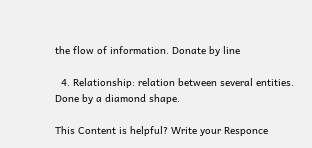the flow of information. Donate by line

  4. Relationship: relation between several entities. Done by a diamond shape.

This Content is helpful? Write your Responce